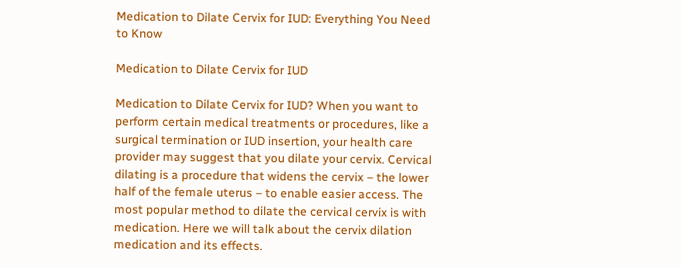Medication to Dilate Cervix for IUD: Everything You Need to Know

Medication to Dilate Cervix for IUD

Medication to Dilate Cervix for IUD? When you want to perform certain medical treatments or procedures, like a surgical termination or IUD insertion, your health care provider may suggest that you dilate your cervix. Cervical dilating is a procedure that widens the cervix – the lower half of the female uterus – to enable easier access. The most popular method to dilate the cervical cervix is with medication. Here we will talk about the cervix dilation medication and its effects.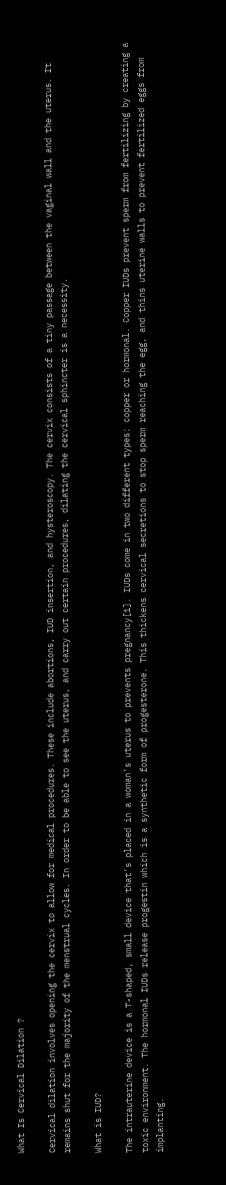What Is Cervical Dilation ?

Cervical dilation involves opening the cervix to allow for medical procedures. These include abortions, IUD insertion, and hysteroscopy. The cervix consists of a tiny passage between the vaginal wall and the uterus. It remains shut for the majority of the menstrual cycles. In order to be able to see the uterus, and carry out certain procedures, dilating the cervical sphincter is a necessity.

What is IUD?

The intrauterine device is a T-shaped, small device that’s placed in a woman’s uterus to prevents pregnancy[1]. IUDs come in two different types: copper or hormonal. Copper IUDs prevent sperm from fertilizing by creating a toxic environment. The hormonal IUDs release progestin which is a synthetic form of progesterone. This thickens cervical secretions to stop sperm reaching the egg, and thins uterine walls to prevent fertilized eggs from implanting.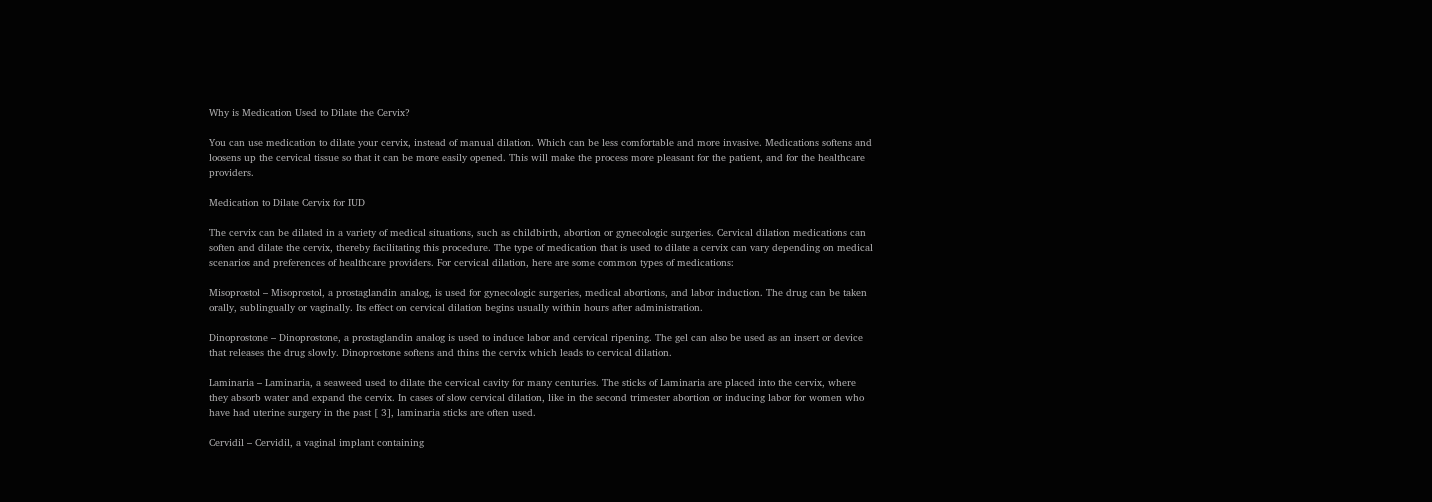Why is Medication Used to Dilate the Cervix?

You can use medication to dilate your cervix, instead of manual dilation. Which can be less comfortable and more invasive. Medications softens and loosens up the cervical tissue so that it can be more easily opened. This will make the process more pleasant for the patient, and for the healthcare providers.

Medication to Dilate Cervix for IUD

The cervix can be dilated in a variety of medical situations, such as childbirth, abortion or gynecologic surgeries. Cervical dilation medications can soften and dilate the cervix, thereby facilitating this procedure. The type of medication that is used to dilate a cervix can vary depending on medical scenarios and preferences of healthcare providers. For cervical dilation, here are some common types of medications:

Misoprostol – Misoprostol, a prostaglandin analog, is used for gynecologic surgeries, medical abortions, and labor induction. The drug can be taken orally, sublingually or vaginally. Its effect on cervical dilation begins usually within hours after administration.

Dinoprostone – Dinoprostone, a prostaglandin analog is used to induce labor and cervical ripening. The gel can also be used as an insert or device that releases the drug slowly. Dinoprostone softens and thins the cervix which leads to cervical dilation.

Laminaria – Laminaria, a seaweed used to dilate the cervical cavity for many centuries. The sticks of Laminaria are placed into the cervix, where they absorb water and expand the cervix. In cases of slow cervical dilation, like in the second trimester abortion or inducing labor for women who have had uterine surgery in the past [ 3], laminaria sticks are often used.

Cervidil – Cervidil, a vaginal implant containing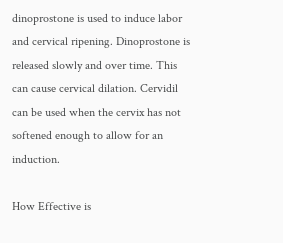dinoprostone is used to induce labor and cervical ripening. Dinoprostone is released slowly and over time. This can cause cervical dilation. Cervidil can be used when the cervix has not softened enough to allow for an induction.

How Effective is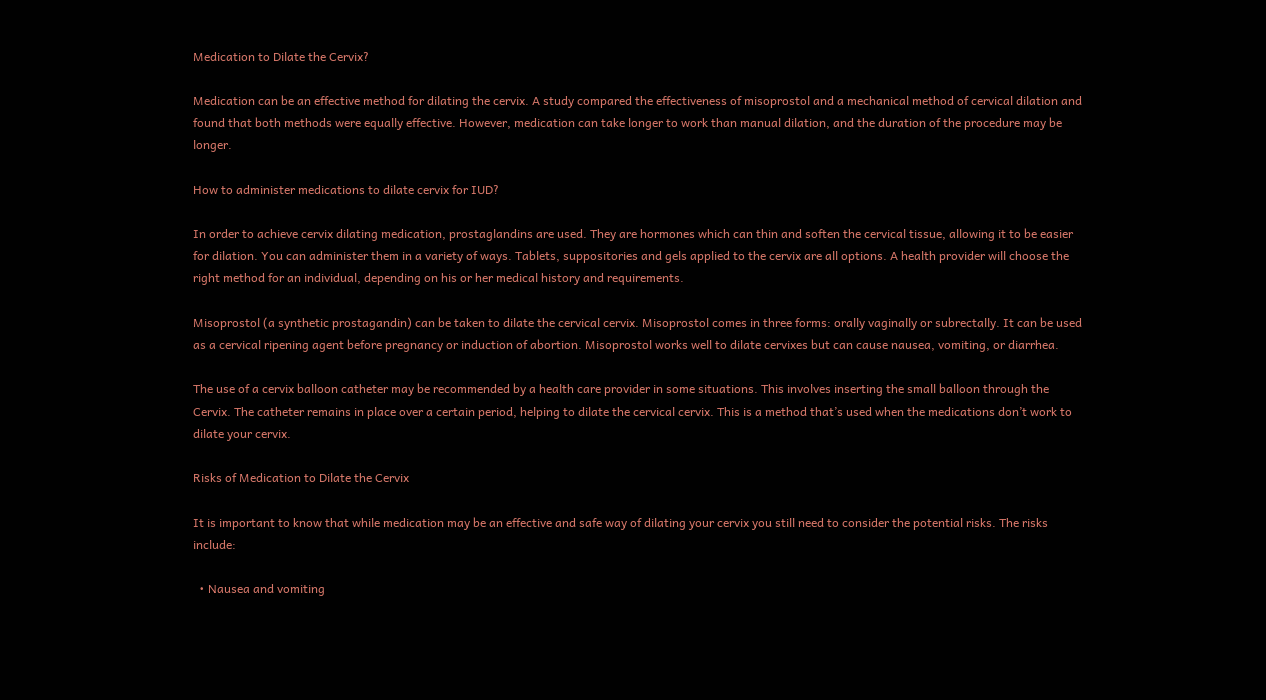Medication to Dilate the Cervix?

Medication can be an effective method for dilating the cervix. A study compared the effectiveness of misoprostol and a mechanical method of cervical dilation and found that both methods were equally effective. However, medication can take longer to work than manual dilation, and the duration of the procedure may be longer.

How to administer medications to dilate cervix for IUD?

In order to achieve cervix dilating medication, prostaglandins are used. They are hormones which can thin and soften the cervical tissue, allowing it to be easier for dilation. You can administer them in a variety of ways. Tablets, suppositories and gels applied to the cervix are all options. A health provider will choose the right method for an individual, depending on his or her medical history and requirements.

Misoprostol (a synthetic prostagandin) can be taken to dilate the cervical cervix. Misoprostol comes in three forms: orally vaginally or subrectally. It can be used as a cervical ripening agent before pregnancy or induction of abortion. Misoprostol works well to dilate cervixes but can cause nausea, vomiting, or diarrhea.

The use of a cervix balloon catheter may be recommended by a health care provider in some situations. This involves inserting the small balloon through the Cervix. The catheter remains in place over a certain period, helping to dilate the cervical cervix. This is a method that’s used when the medications don’t work to dilate your cervix.

Risks of Medication to Dilate the Cervix

It is important to know that while medication may be an effective and safe way of dilating your cervix you still need to consider the potential risks. The risks include:

  • Nausea and vomiting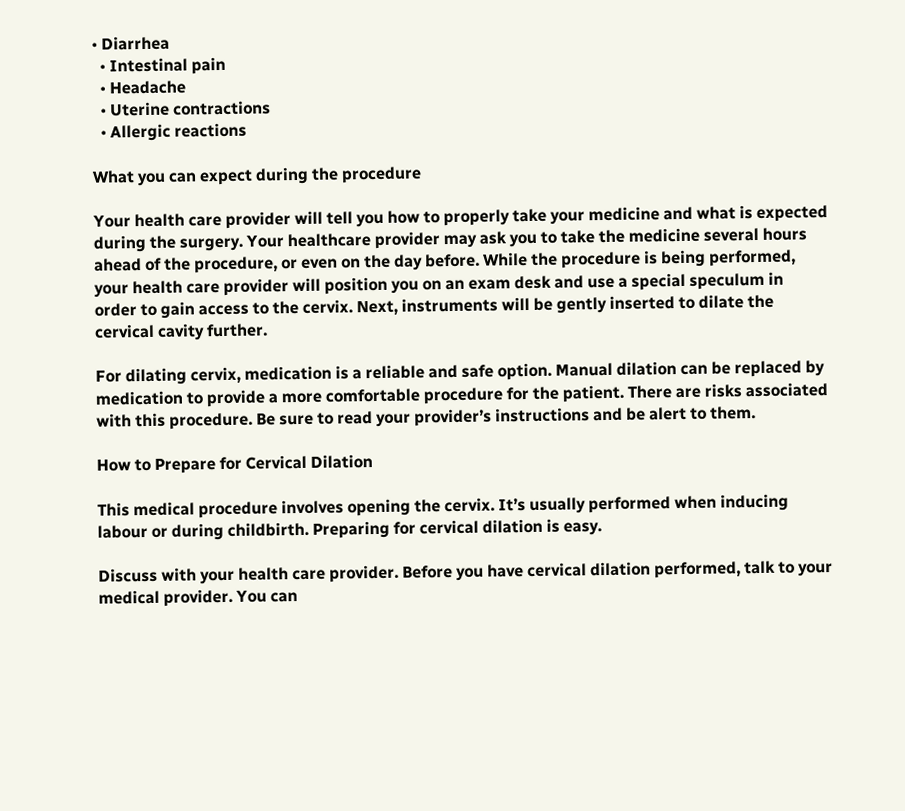• Diarrhea
  • Intestinal pain
  • Headache
  • Uterine contractions
  • Allergic reactions

What you can expect during the procedure

Your health care provider will tell you how to properly take your medicine and what is expected during the surgery. Your healthcare provider may ask you to take the medicine several hours ahead of the procedure, or even on the day before. While the procedure is being performed, your health care provider will position you on an exam desk and use a special speculum in order to gain access to the cervix. Next, instruments will be gently inserted to dilate the cervical cavity further.

For dilating cervix, medication is a reliable and safe option. Manual dilation can be replaced by medication to provide a more comfortable procedure for the patient. There are risks associated with this procedure. Be sure to read your provider’s instructions and be alert to them.

How to Prepare for Cervical Dilation

This medical procedure involves opening the cervix. It’s usually performed when inducing labour or during childbirth. Preparing for cervical dilation is easy.

Discuss with your health care provider. Before you have cervical dilation performed, talk to your medical provider. You can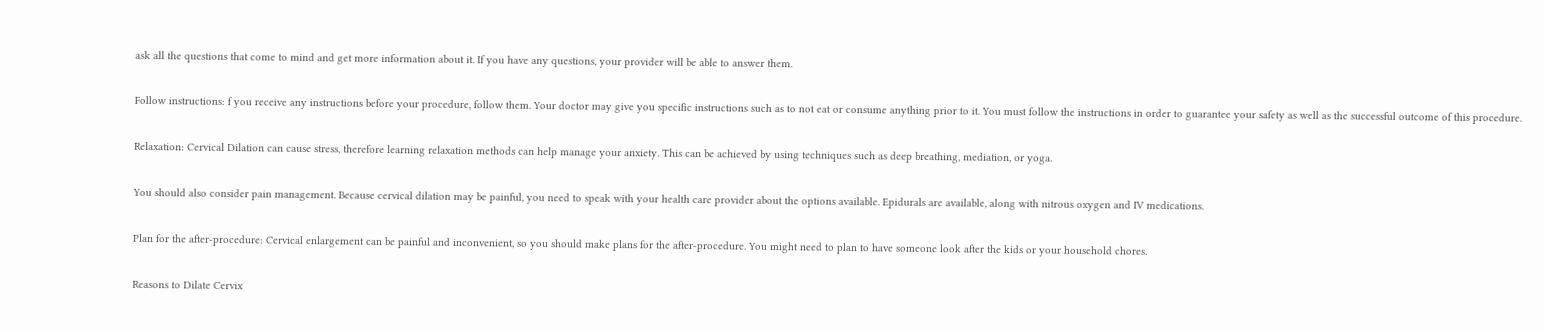ask all the questions that come to mind and get more information about it. If you have any questions, your provider will be able to answer them.

Follow instructions: f you receive any instructions before your procedure, follow them. Your doctor may give you specific instructions such as to not eat or consume anything prior to it. You must follow the instructions in order to guarantee your safety as well as the successful outcome of this procedure.

Relaxation: Cervical Dilation can cause stress, therefore learning relaxation methods can help manage your anxiety. This can be achieved by using techniques such as deep breathing, mediation, or yoga.

You should also consider pain management. Because cervical dilation may be painful, you need to speak with your health care provider about the options available. Epidurals are available, along with nitrous oxygen and IV medications.

Plan for the after-procedure: Cervical enlargement can be painful and inconvenient, so you should make plans for the after-procedure. You might need to plan to have someone look after the kids or your household chores.

Reasons to Dilate Cervix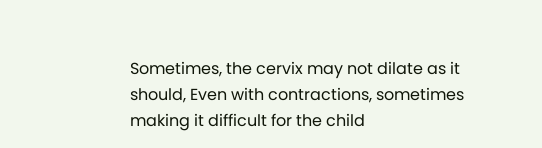Sometimes, the cervix may not dilate as it should, Even with contractions, sometimes making it difficult for the child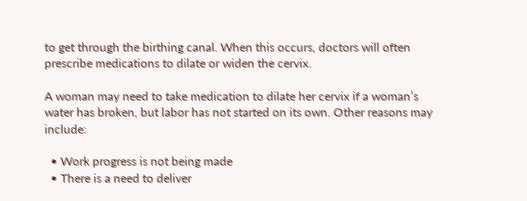to get through the birthing canal. When this occurs, doctors will often prescribe medications to dilate or widen the cervix.

A woman may need to take medication to dilate her cervix if a woman’s water has broken, but labor has not started on its own. Other reasons may include:

  • Work progress is not being made
  • There is a need to deliver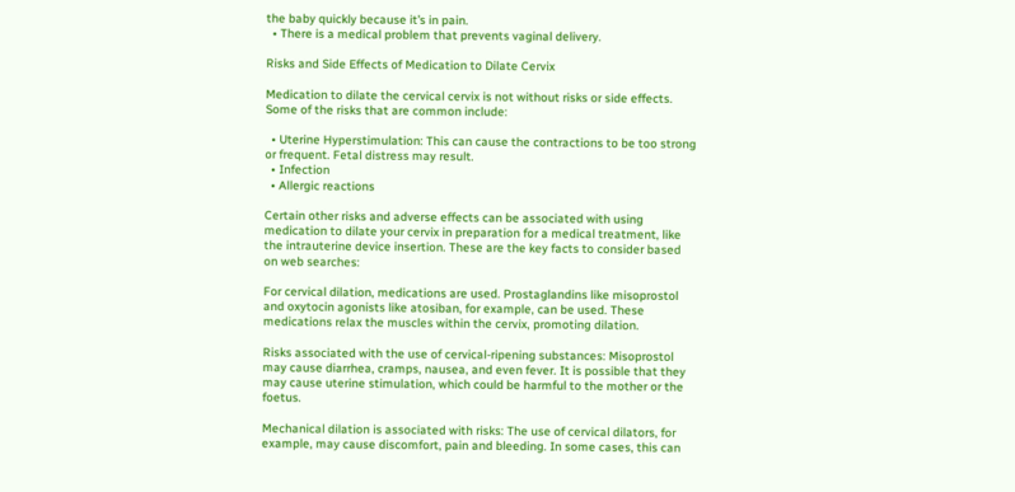the baby quickly because it’s in pain.
  • There is a medical problem that prevents vaginal delivery.

Risks and Side Effects of Medication to Dilate Cervix

Medication to dilate the cervical cervix is not without risks or side effects. Some of the risks that are common include:

  • Uterine Hyperstimulation: This can cause the contractions to be too strong or frequent. Fetal distress may result.
  • Infection
  • Allergic reactions

Certain other risks and adverse effects can be associated with using medication to dilate your cervix in preparation for a medical treatment, like the intrauterine device insertion. These are the key facts to consider based on web searches:

For cervical dilation, medications are used. Prostaglandins like misoprostol and oxytocin agonists like atosiban, for example, can be used. These medications relax the muscles within the cervix, promoting dilation.

Risks associated with the use of cervical-ripening substances: Misoprostol may cause diarrhea, cramps, nausea, and even fever. It is possible that they may cause uterine stimulation, which could be harmful to the mother or the foetus.

Mechanical dilation is associated with risks: The use of cervical dilators, for example, may cause discomfort, pain and bleeding. In some cases, this can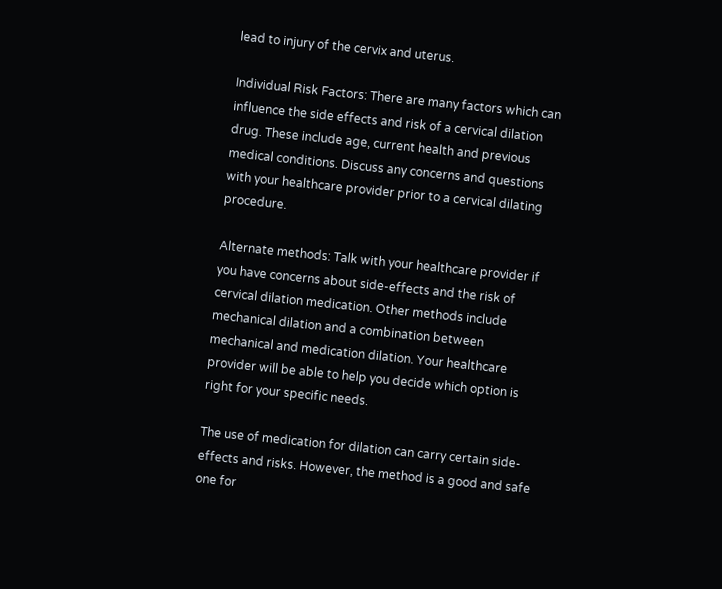lead to injury of the cervix and uterus.

Individual Risk Factors: There are many factors which can influence the side effects and risk of a cervical dilation drug. These include age, current health and previous medical conditions. Discuss any concerns and questions with your healthcare provider prior to a cervical dilating procedure.

Alternate methods: Talk with your healthcare provider if you have concerns about side-effects and the risk of cervical dilation medication. Other methods include mechanical dilation and a combination between mechanical and medication dilation. Your healthcare provider will be able to help you decide which option is right for your specific needs.

The use of medication for dilation can carry certain side-effects and risks. However, the method is a good and safe one for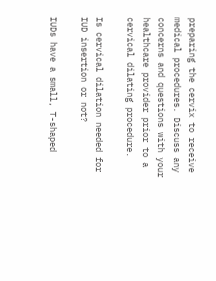preparing the cervix to receive medical procedures. Discuss any concerns and questions with your healthcare provider prior to a cervical dilating procedure.

Is cervical dilation needed for IUD insertion or not?

IUDs have a small, T-shaped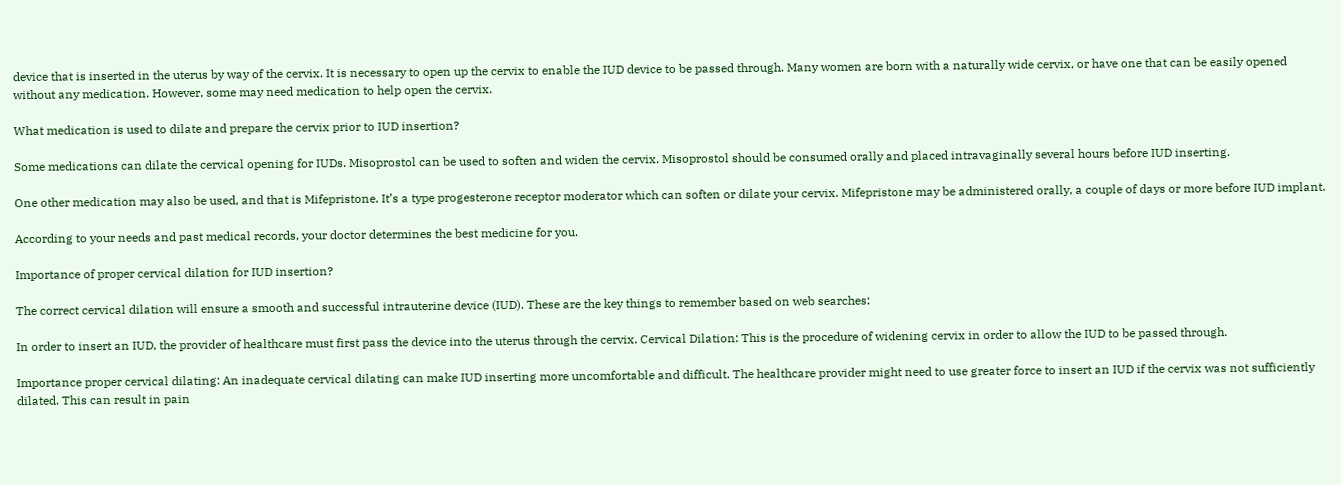device that is inserted in the uterus by way of the cervix. It is necessary to open up the cervix to enable the IUD device to be passed through. Many women are born with a naturally wide cervix, or have one that can be easily opened without any medication. However, some may need medication to help open the cervix.

What medication is used to dilate and prepare the cervix prior to IUD insertion?

Some medications can dilate the cervical opening for IUDs. Misoprostol can be used to soften and widen the cervix. Misoprostol should be consumed orally and placed intravaginally several hours before IUD inserting.

One other medication may also be used, and that is Mifepristone. It’s a type progesterone receptor moderator which can soften or dilate your cervix. Mifepristone may be administered orally, a couple of days or more before IUD implant.

According to your needs and past medical records, your doctor determines the best medicine for you.

Importance of proper cervical dilation for IUD insertion?

The correct cervical dilation will ensure a smooth and successful intrauterine device (IUD). These are the key things to remember based on web searches:

In order to insert an IUD, the provider of healthcare must first pass the device into the uterus through the cervix. Cervical Dilation: This is the procedure of widening cervix in order to allow the IUD to be passed through.

Importance proper cervical dilating: An inadequate cervical dilating can make IUD inserting more uncomfortable and difficult. The healthcare provider might need to use greater force to insert an IUD if the cervix was not sufficiently dilated. This can result in pain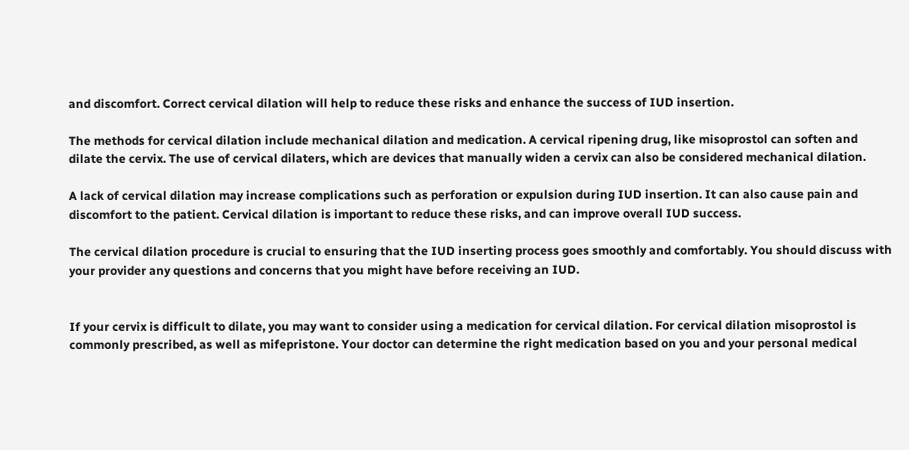and discomfort. Correct cervical dilation will help to reduce these risks and enhance the success of IUD insertion.

The methods for cervical dilation include mechanical dilation and medication. A cervical ripening drug, like misoprostol can soften and dilate the cervix. The use of cervical dilaters, which are devices that manually widen a cervix can also be considered mechanical dilation.

A lack of cervical dilation may increase complications such as perforation or expulsion during IUD insertion. It can also cause pain and discomfort to the patient. Cervical dilation is important to reduce these risks, and can improve overall IUD success.

The cervical dilation procedure is crucial to ensuring that the IUD inserting process goes smoothly and comfortably. You should discuss with your provider any questions and concerns that you might have before receiving an IUD.


If your cervix is difficult to dilate, you may want to consider using a medication for cervical dilation. For cervical dilation misoprostol is commonly prescribed, as well as mifepristone. Your doctor can determine the right medication based on you and your personal medical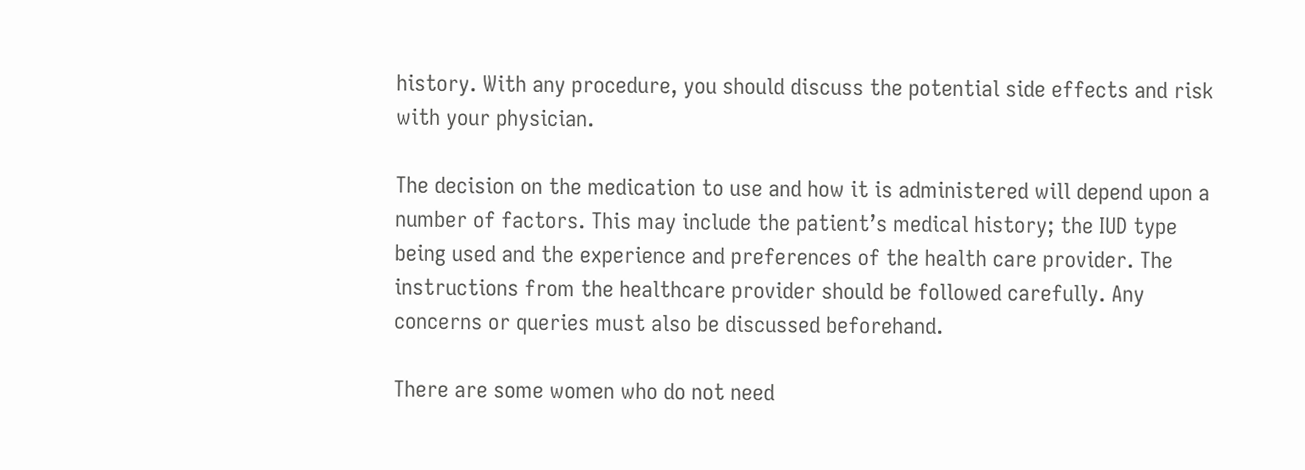history. With any procedure, you should discuss the potential side effects and risk with your physician.

The decision on the medication to use and how it is administered will depend upon a number of factors. This may include the patient’s medical history; the IUD type being used and the experience and preferences of the health care provider. The instructions from the healthcare provider should be followed carefully. Any concerns or queries must also be discussed beforehand.

There are some women who do not need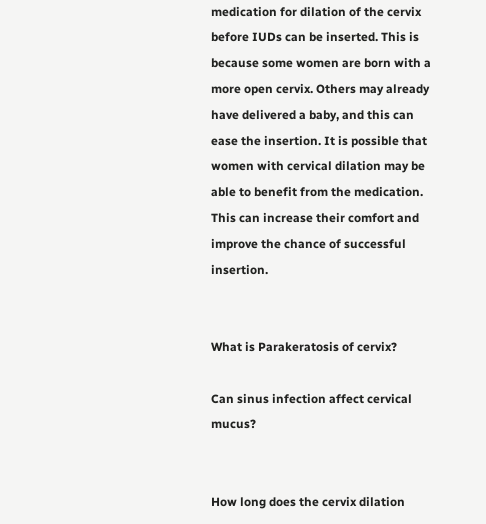medication for dilation of the cervix before IUDs can be inserted. This is because some women are born with a more open cervix. Others may already have delivered a baby, and this can ease the insertion. It is possible that women with cervical dilation may be able to benefit from the medication. This can increase their comfort and improve the chance of successful insertion.


What is Parakeratosis of cervix?

Can sinus infection affect cervical mucus?


How long does the cervix dilation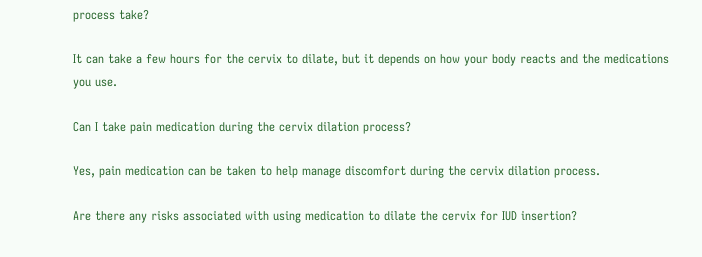process take?

It can take a few hours for the cervix to dilate, but it depends on how your body reacts and the medications you use.

Can I take pain medication during the cervix dilation process?

Yes, pain medication can be taken to help manage discomfort during the cervix dilation process.

Are there any risks associated with using medication to dilate the cervix for IUD insertion?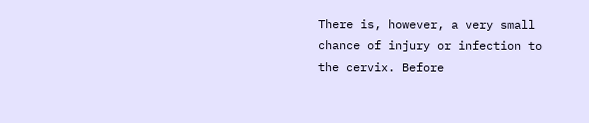There is, however, a very small chance of injury or infection to the cervix. Before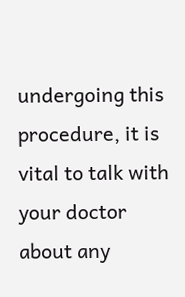undergoing this procedure, it is vital to talk with your doctor about any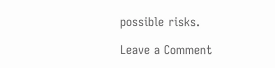possible risks.

Leave a Comment